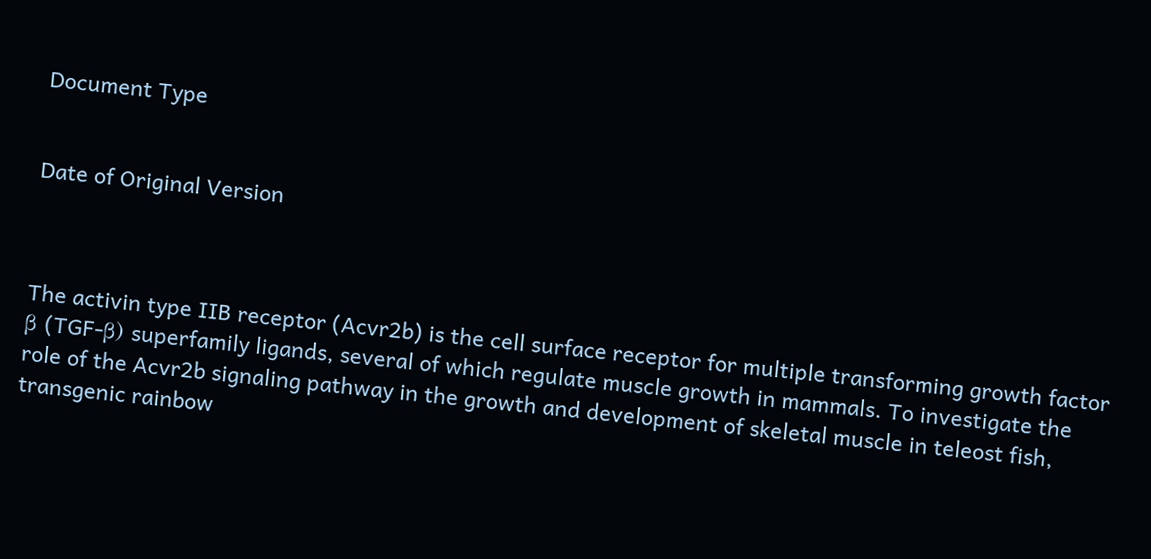Document Type


Date of Original Version



The activin type IIB receptor (Acvr2b) is the cell surface receptor for multiple transforming growth factor β (TGF-β) superfamily ligands, several of which regulate muscle growth in mammals. To investigate the role of the Acvr2b signaling pathway in the growth and development of skeletal muscle in teleost fish, transgenic rainbow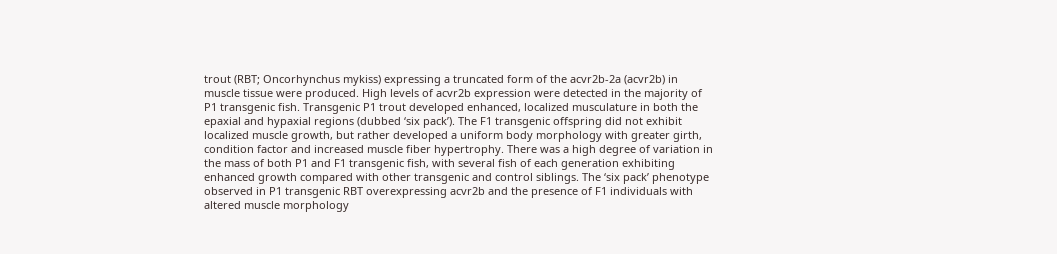trout (RBT; Oncorhynchus mykiss) expressing a truncated form of the acvr2b-2a (acvr2b) in muscle tissue were produced. High levels of acvr2b expression were detected in the majority of P1 transgenic fish. Transgenic P1 trout developed enhanced, localized musculature in both the epaxial and hypaxial regions (dubbed ‘six pack’). The F1 transgenic offspring did not exhibit localized muscle growth, but rather developed a uniform body morphology with greater girth, condition factor and increased muscle fiber hypertrophy. There was a high degree of variation in the mass of both P1 and F1 transgenic fish, with several fish of each generation exhibiting enhanced growth compared with other transgenic and control siblings. The ‘six pack’ phenotype observed in P1 transgenic RBT overexpressing acvr2b and the presence of F1 individuals with altered muscle morphology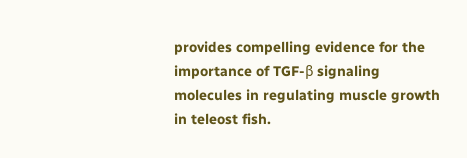provides compelling evidence for the importance of TGF-β signaling molecules in regulating muscle growth in teleost fish.